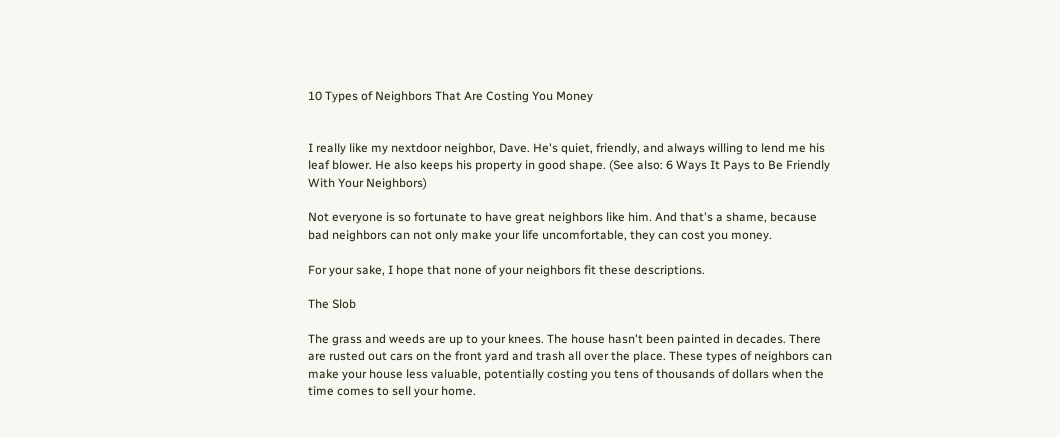10 Types of Neighbors That Are Costing You Money


I really like my nextdoor neighbor, Dave. He's quiet, friendly, and always willing to lend me his leaf blower. He also keeps his property in good shape. (See also: 6 Ways It Pays to Be Friendly With Your Neighbors)

Not everyone is so fortunate to have great neighbors like him. And that's a shame, because bad neighbors can not only make your life uncomfortable, they can cost you money.

For your sake, I hope that none of your neighbors fit these descriptions.

The Slob

The grass and weeds are up to your knees. The house hasn't been painted in decades. There are rusted out cars on the front yard and trash all over the place. These types of neighbors can make your house less valuable, potentially costing you tens of thousands of dollars when the time comes to sell your home.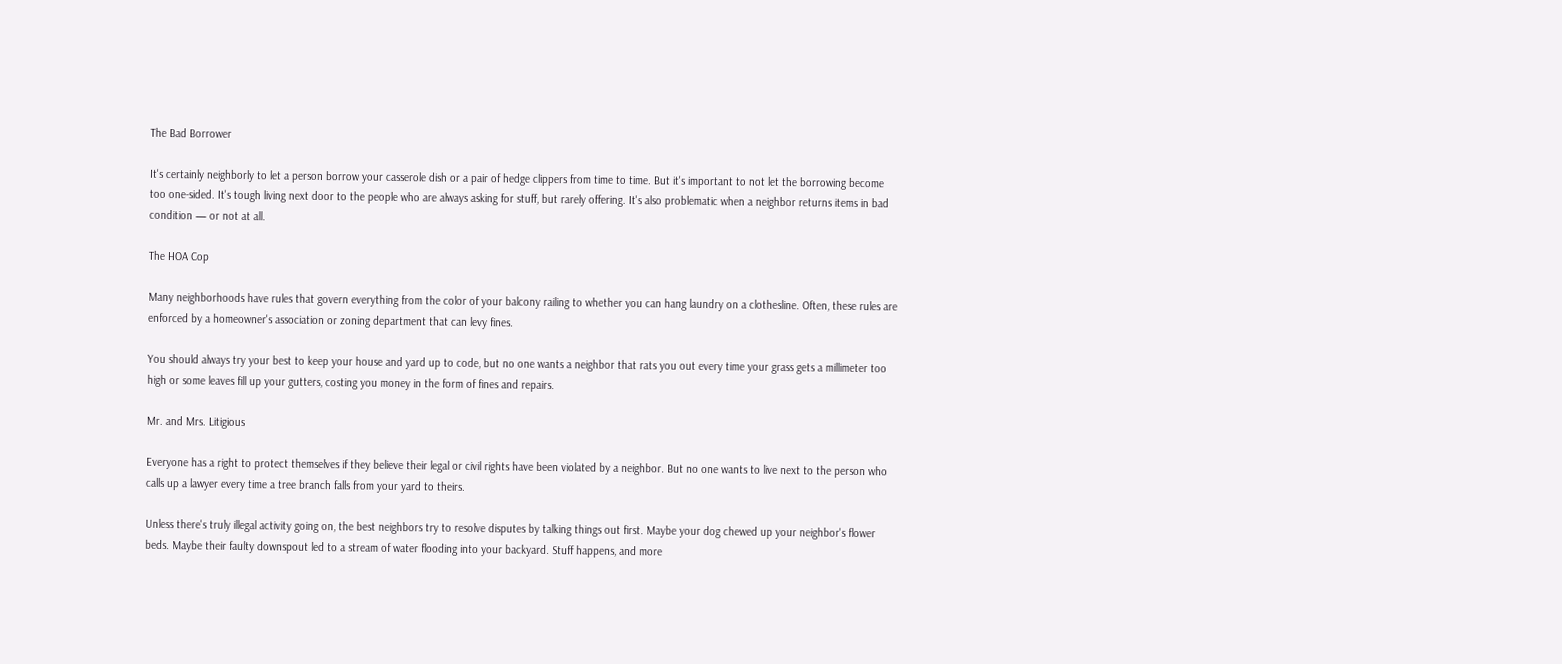The Bad Borrower

It's certainly neighborly to let a person borrow your casserole dish or a pair of hedge clippers from time to time. But it's important to not let the borrowing become too one-sided. It's tough living next door to the people who are always asking for stuff, but rarely offering. It's also problematic when a neighbor returns items in bad condition — or not at all.

The HOA Cop

Many neighborhoods have rules that govern everything from the color of your balcony railing to whether you can hang laundry on a clothesline. Often, these rules are enforced by a homeowner's association or zoning department that can levy fines.

You should always try your best to keep your house and yard up to code, but no one wants a neighbor that rats you out every time your grass gets a millimeter too high or some leaves fill up your gutters, costing you money in the form of fines and repairs.

Mr. and Mrs. Litigious

Everyone has a right to protect themselves if they believe their legal or civil rights have been violated by a neighbor. But no one wants to live next to the person who calls up a lawyer every time a tree branch falls from your yard to theirs.

Unless there's truly illegal activity going on, the best neighbors try to resolve disputes by talking things out first. Maybe your dog chewed up your neighbor's flower beds. Maybe their faulty downspout led to a stream of water flooding into your backyard. Stuff happens, and more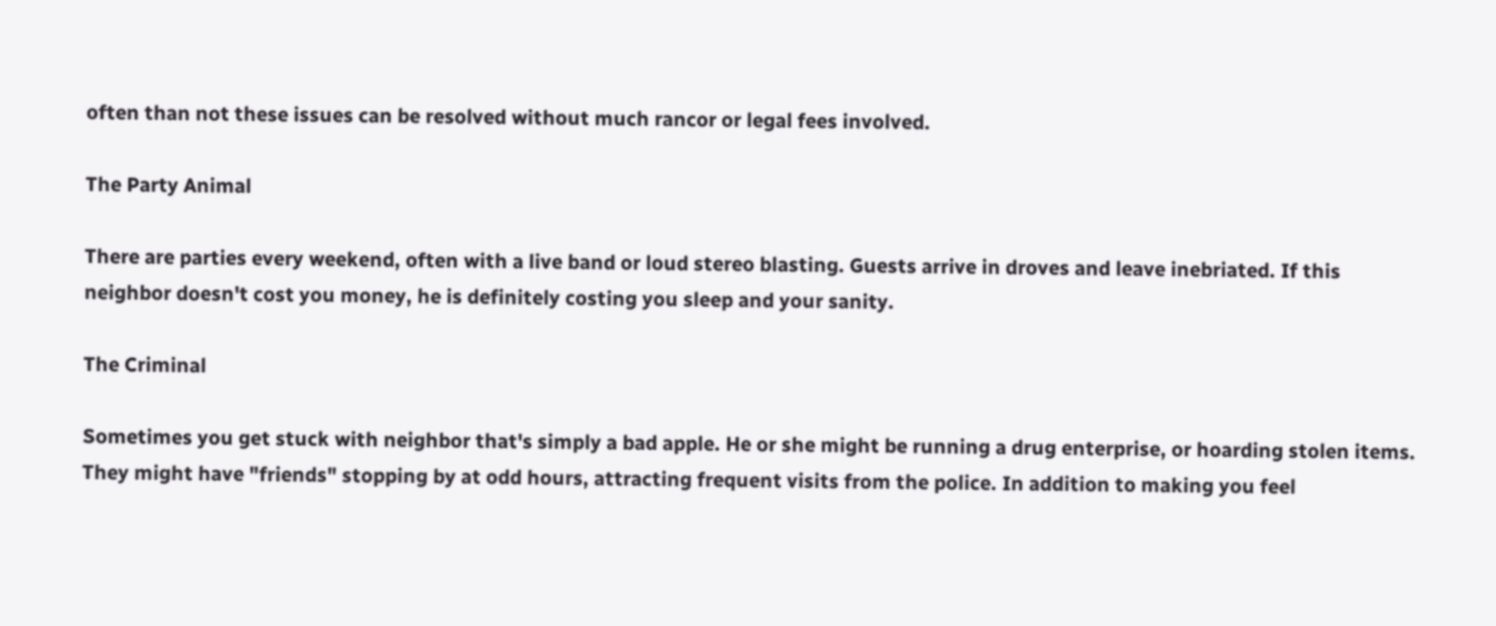often than not these issues can be resolved without much rancor or legal fees involved.

The Party Animal

There are parties every weekend, often with a live band or loud stereo blasting. Guests arrive in droves and leave inebriated. If this neighbor doesn't cost you money, he is definitely costing you sleep and your sanity.

The Criminal

Sometimes you get stuck with neighbor that's simply a bad apple. He or she might be running a drug enterprise, or hoarding stolen items. They might have "friends" stopping by at odd hours, attracting frequent visits from the police. In addition to making you feel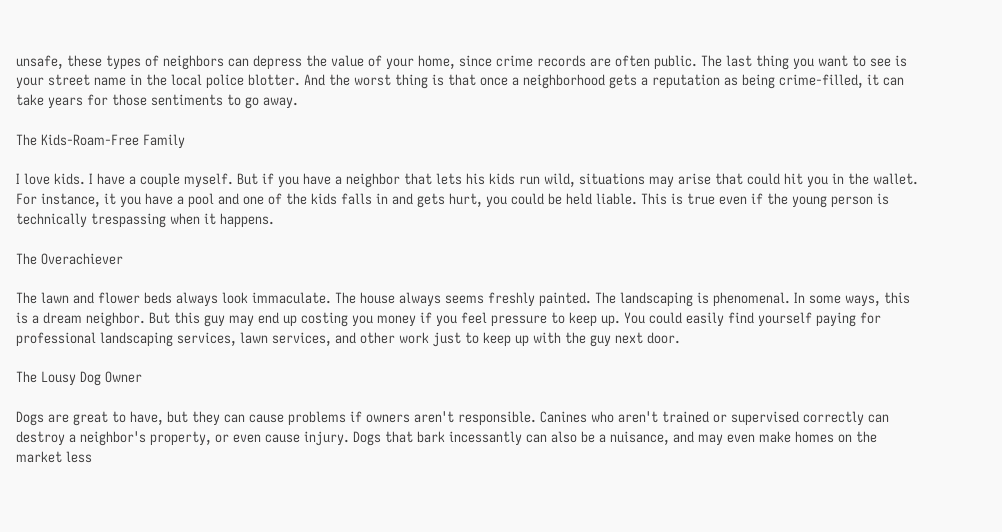unsafe, these types of neighbors can depress the value of your home, since crime records are often public. The last thing you want to see is your street name in the local police blotter. And the worst thing is that once a neighborhood gets a reputation as being crime-filled, it can take years for those sentiments to go away.

The Kids-Roam-Free Family

I love kids. I have a couple myself. But if you have a neighbor that lets his kids run wild, situations may arise that could hit you in the wallet. For instance, it you have a pool and one of the kids falls in and gets hurt, you could be held liable. This is true even if the young person is technically trespassing when it happens.

The Overachiever

The lawn and flower beds always look immaculate. The house always seems freshly painted. The landscaping is phenomenal. In some ways, this is a dream neighbor. But this guy may end up costing you money if you feel pressure to keep up. You could easily find yourself paying for professional landscaping services, lawn services, and other work just to keep up with the guy next door.

The Lousy Dog Owner

Dogs are great to have, but they can cause problems if owners aren't responsible. Canines who aren't trained or supervised correctly can destroy a neighbor's property, or even cause injury. Dogs that bark incessantly can also be a nuisance, and may even make homes on the market less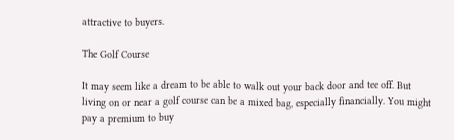attractive to buyers.

The Golf Course

It may seem like a dream to be able to walk out your back door and tee off. But living on or near a golf course can be a mixed bag, especially financially. You might pay a premium to buy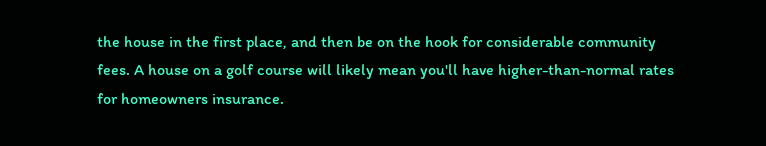the house in the first place, and then be on the hook for considerable community fees. A house on a golf course will likely mean you'll have higher-than-normal rates for homeowners insurance.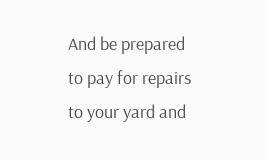And be prepared to pay for repairs to your yard and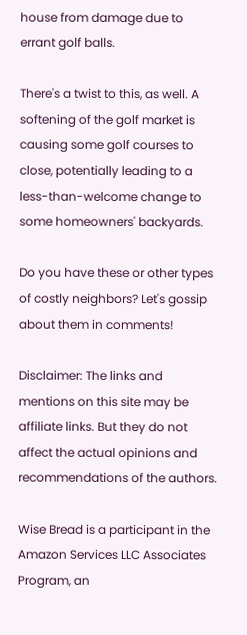house from damage due to errant golf balls.

There's a twist to this, as well. A softening of the golf market is causing some golf courses to close, potentially leading to a less-than-welcome change to some homeowners' backyards.

Do you have these or other types of costly neighbors? Let's gossip about them in comments!

Disclaimer: The links and mentions on this site may be affiliate links. But they do not affect the actual opinions and recommendations of the authors.

Wise Bread is a participant in the Amazon Services LLC Associates Program, an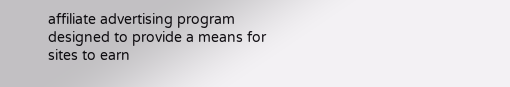affiliate advertising program designed to provide a means for sites to earn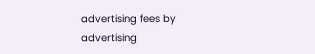advertising fees by advertising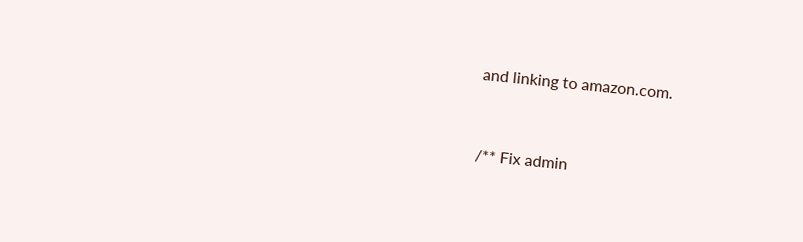and linking to amazon.com.


/** Fix admin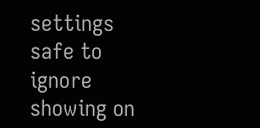settings safe to ignore showing on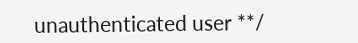unauthenticated user **/